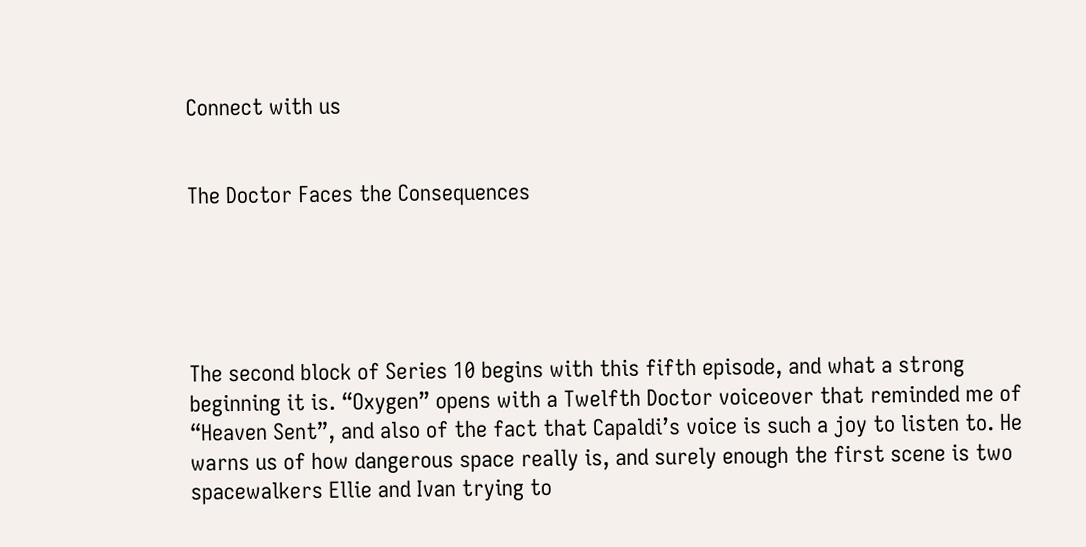Connect with us


The Doctor Faces the Consequences





The second block of Series 10 begins with this fifth episode, and what a strong beginning it is. “Oxygen” opens with a Twelfth Doctor voiceover that reminded me of “Heaven Sent”, and also of the fact that Capaldi’s voice is such a joy to listen to. He warns us of how dangerous space really is, and surely enough the first scene is two spacewalkers Ellie and Ivan trying to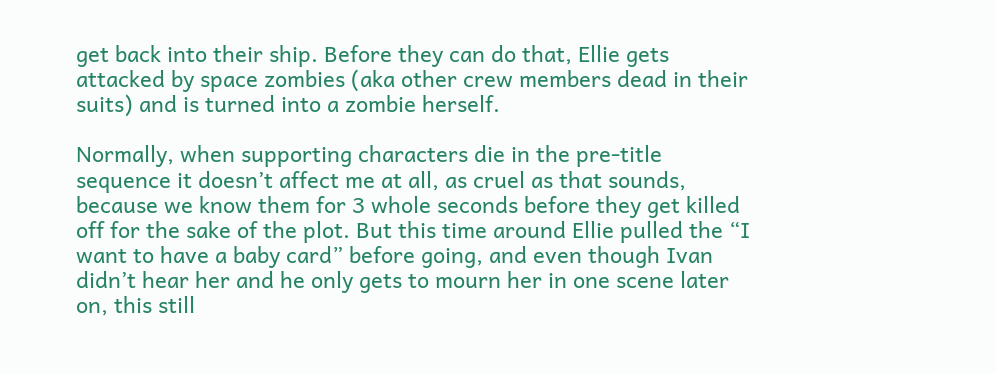get back into their ship. Before they can do that, Ellie gets attacked by space zombies (aka other crew members dead in their suits) and is turned into a zombie herself.

Normally, when supporting characters die in the pre-title sequence it doesn’t affect me at all, as cruel as that sounds, because we know them for 3 whole seconds before they get killed off for the sake of the plot. But this time around Ellie pulled the “I want to have a baby card” before going, and even though Ivan didn’t hear her and he only gets to mourn her in one scene later on, this still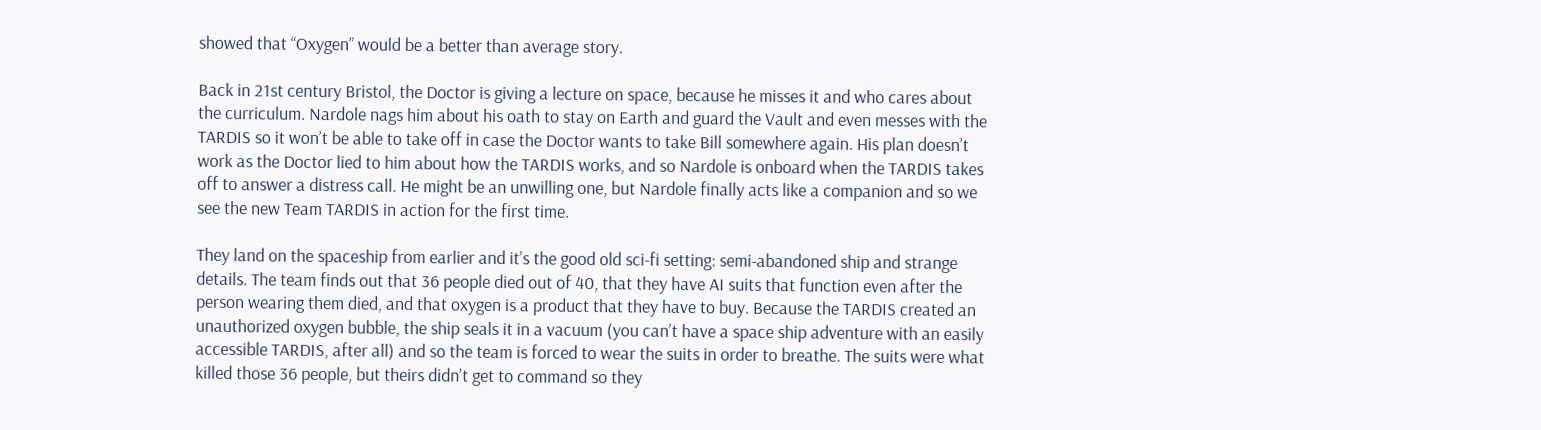showed that “Oxygen” would be a better than average story.

Back in 21st century Bristol, the Doctor is giving a lecture on space, because he misses it and who cares about the curriculum. Nardole nags him about his oath to stay on Earth and guard the Vault and even messes with the TARDIS so it won’t be able to take off in case the Doctor wants to take Bill somewhere again. His plan doesn’t work as the Doctor lied to him about how the TARDIS works, and so Nardole is onboard when the TARDIS takes off to answer a distress call. He might be an unwilling one, but Nardole finally acts like a companion and so we see the new Team TARDIS in action for the first time.

They land on the spaceship from earlier and it’s the good old sci-fi setting: semi-abandoned ship and strange details. The team finds out that 36 people died out of 40, that they have AI suits that function even after the person wearing them died, and that oxygen is a product that they have to buy. Because the TARDIS created an unauthorized oxygen bubble, the ship seals it in a vacuum (you can’t have a space ship adventure with an easily accessible TARDIS, after all) and so the team is forced to wear the suits in order to breathe. The suits were what killed those 36 people, but theirs didn’t get to command so they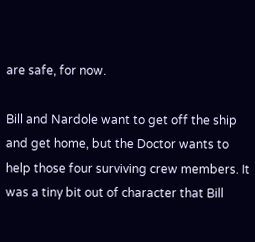are safe, for now.

Bill and Nardole want to get off the ship and get home, but the Doctor wants to help those four surviving crew members. It was a tiny bit out of character that Bill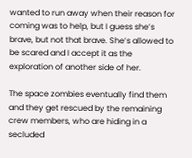wanted to run away when their reason for coming was to help, but I guess she’s brave, but not that brave. She’s allowed to be scared and I accept it as the exploration of another side of her.

The space zombies eventually find them and they get rescued by the remaining crew members, who are hiding in a secluded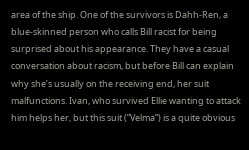area of the ship. One of the survivors is Dahh-Ren, a blue-skinned person who calls Bill racist for being surprised about his appearance. They have a casual conversation about racism, but before Bill can explain why she’s usually on the receiving end, her suit malfunctions. Ivan, who survived Ellie wanting to attack him helps her, but this suit (”Velma”) is a quite obvious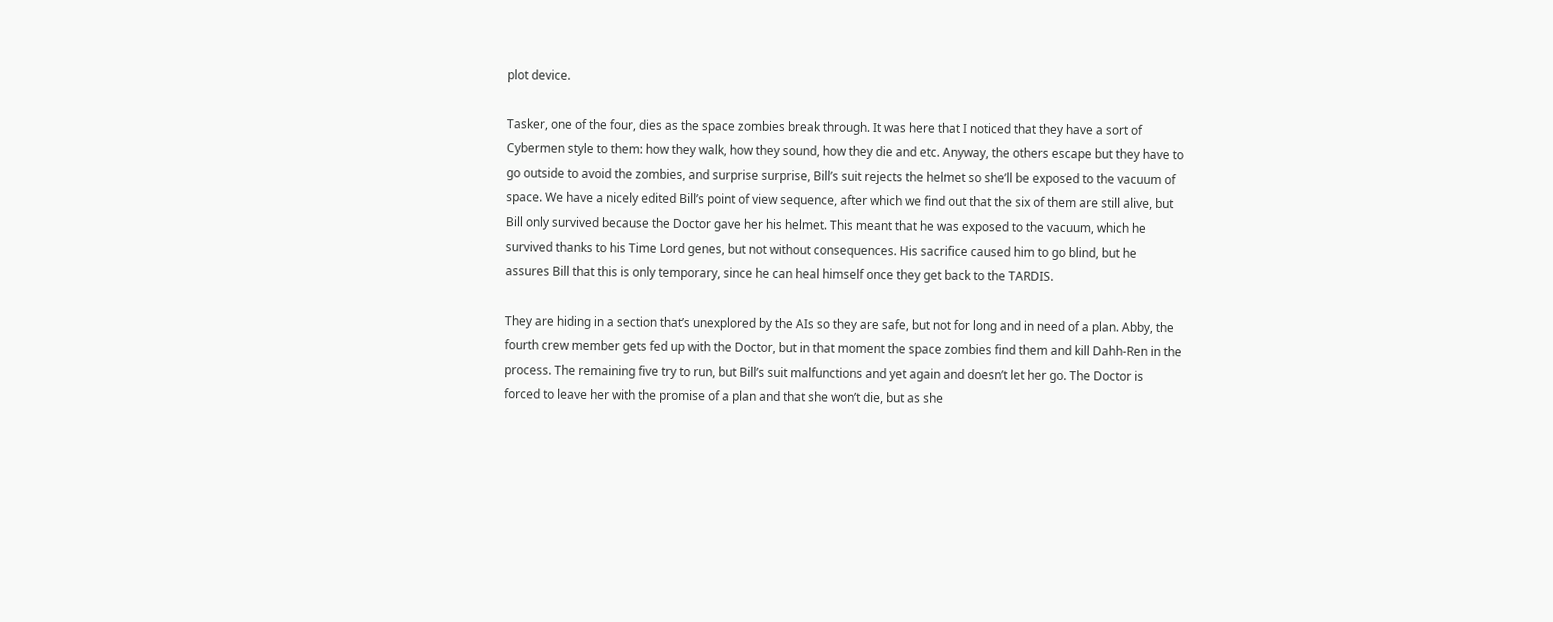plot device.

Tasker, one of the four, dies as the space zombies break through. It was here that I noticed that they have a sort of Cybermen style to them: how they walk, how they sound, how they die and etc. Anyway, the others escape but they have to go outside to avoid the zombies, and surprise surprise, Bill’s suit rejects the helmet so she’ll be exposed to the vacuum of space. We have a nicely edited Bill’s point of view sequence, after which we find out that the six of them are still alive, but Bill only survived because the Doctor gave her his helmet. This meant that he was exposed to the vacuum, which he survived thanks to his Time Lord genes, but not without consequences. His sacrifice caused him to go blind, but he assures Bill that this is only temporary, since he can heal himself once they get back to the TARDIS.

They are hiding in a section that’s unexplored by the AIs so they are safe, but not for long and in need of a plan. Abby, the fourth crew member gets fed up with the Doctor, but in that moment the space zombies find them and kill Dahh-Ren in the process. The remaining five try to run, but Bill’s suit malfunctions and yet again and doesn’t let her go. The Doctor is forced to leave her with the promise of a plan and that she won’t die, but as she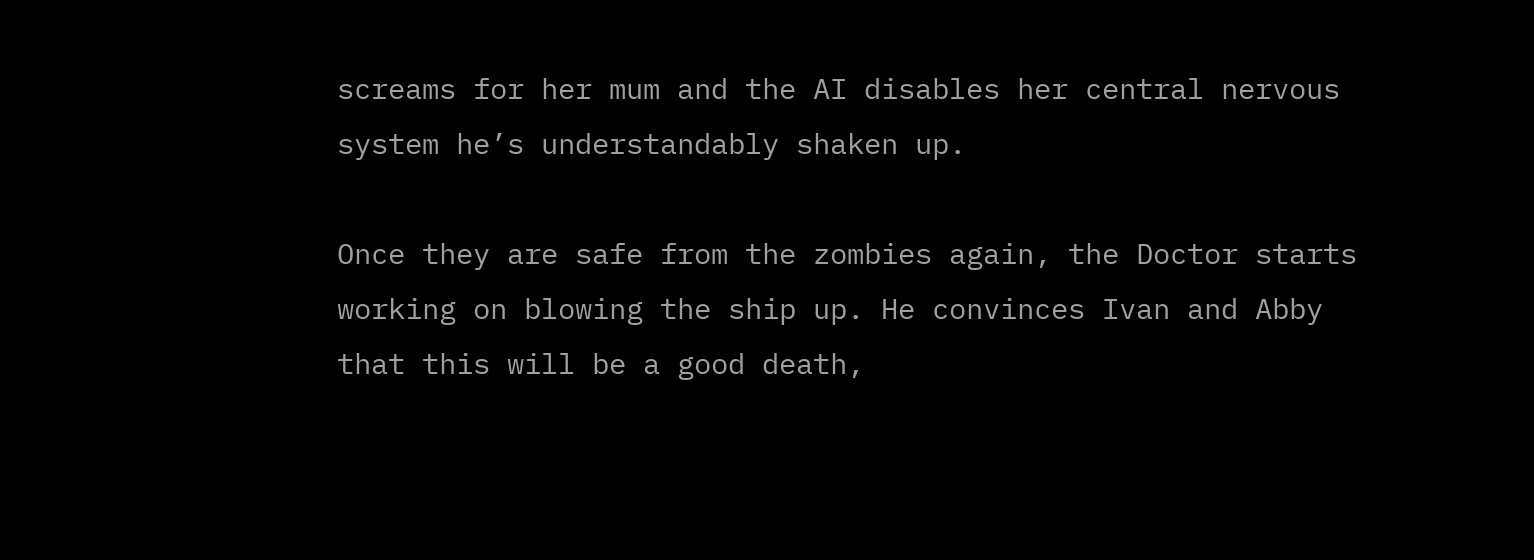screams for her mum and the AI disables her central nervous system he’s understandably shaken up.

Once they are safe from the zombies again, the Doctor starts working on blowing the ship up. He convinces Ivan and Abby that this will be a good death,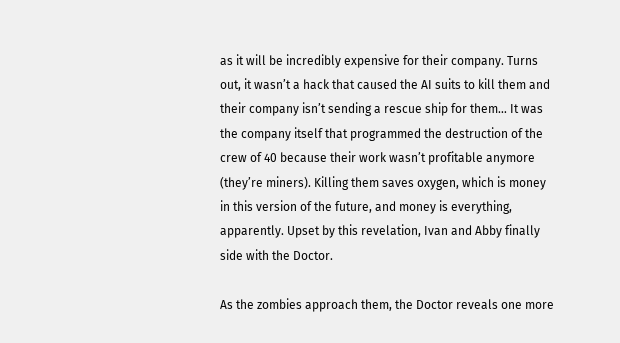as it will be incredibly expensive for their company. Turns out, it wasn’t a hack that caused the AI suits to kill them and their company isn’t sending a rescue ship for them… It was the company itself that programmed the destruction of the crew of 40 because their work wasn’t profitable anymore (they’re miners). Killing them saves oxygen, which is money in this version of the future, and money is everything, apparently. Upset by this revelation, Ivan and Abby finally side with the Doctor.

As the zombies approach them, the Doctor reveals one more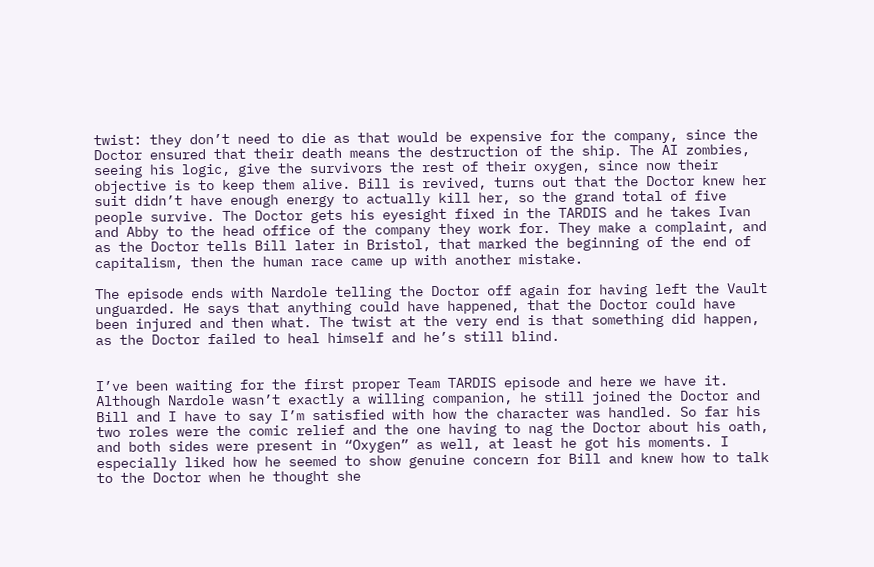twist: they don’t need to die as that would be expensive for the company, since the Doctor ensured that their death means the destruction of the ship. The AI zombies, seeing his logic, give the survivors the rest of their oxygen, since now their objective is to keep them alive. Bill is revived, turns out that the Doctor knew her suit didn’t have enough energy to actually kill her, so the grand total of five people survive. The Doctor gets his eyesight fixed in the TARDIS and he takes Ivan and Abby to the head office of the company they work for. They make a complaint, and as the Doctor tells Bill later in Bristol, that marked the beginning of the end of capitalism, then the human race came up with another mistake.

The episode ends with Nardole telling the Doctor off again for having left the Vault unguarded. He says that anything could have happened, that the Doctor could have been injured and then what. The twist at the very end is that something did happen, as the Doctor failed to heal himself and he’s still blind.


I’ve been waiting for the first proper Team TARDIS episode and here we have it. Although Nardole wasn’t exactly a willing companion, he still joined the Doctor and Bill and I have to say I’m satisfied with how the character was handled. So far his two roles were the comic relief and the one having to nag the Doctor about his oath, and both sides were present in “Oxygen” as well, at least he got his moments. I especially liked how he seemed to show genuine concern for Bill and knew how to talk to the Doctor when he thought she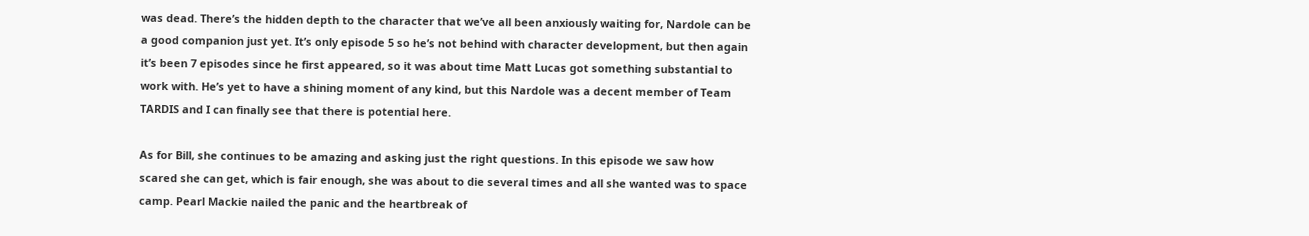was dead. There’s the hidden depth to the character that we’ve all been anxiously waiting for, Nardole can be a good companion just yet. It’s only episode 5 so he’s not behind with character development, but then again it’s been 7 episodes since he first appeared, so it was about time Matt Lucas got something substantial to work with. He’s yet to have a shining moment of any kind, but this Nardole was a decent member of Team TARDIS and I can finally see that there is potential here.

As for Bill, she continues to be amazing and asking just the right questions. In this episode we saw how scared she can get, which is fair enough, she was about to die several times and all she wanted was to space camp. Pearl Mackie nailed the panic and the heartbreak of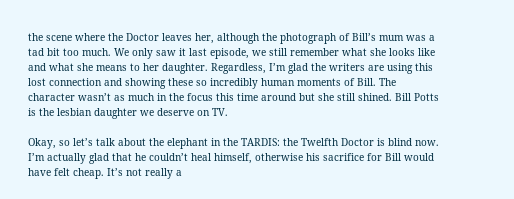the scene where the Doctor leaves her, although the photograph of Bill’s mum was a tad bit too much. We only saw it last episode, we still remember what she looks like and what she means to her daughter. Regardless, I’m glad the writers are using this lost connection and showing these so incredibly human moments of Bill. The character wasn’t as much in the focus this time around but she still shined. Bill Potts is the lesbian daughter we deserve on TV.

Okay, so let’s talk about the elephant in the TARDIS: the Twelfth Doctor is blind now. I’m actually glad that he couldn’t heal himself, otherwise his sacrifice for Bill would have felt cheap. It’s not really a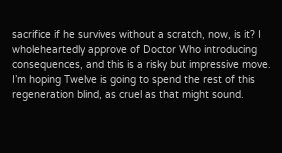sacrifice if he survives without a scratch, now, is it? I wholeheartedly approve of Doctor Who introducing consequences, and this is a risky but impressive move. I’m hoping Twelve is going to spend the rest of this regeneration blind, as cruel as that might sound.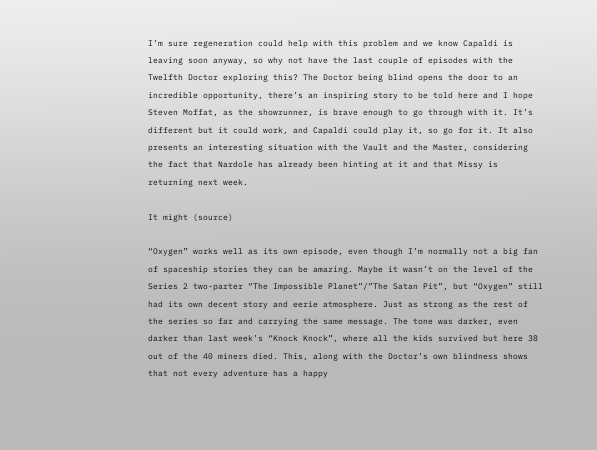I’m sure regeneration could help with this problem and we know Capaldi is leaving soon anyway, so why not have the last couple of episodes with the Twelfth Doctor exploring this? The Doctor being blind opens the door to an incredible opportunity, there’s an inspiring story to be told here and I hope Steven Moffat, as the showrunner, is brave enough to go through with it. It’s different but it could work, and Capaldi could play it, so go for it. It also presents an interesting situation with the Vault and the Master, considering the fact that Nardole has already been hinting at it and that Missy is returning next week.

It might (source)

“Oxygen” works well as its own episode, even though I’m normally not a big fan of spaceship stories they can be amazing. Maybe it wasn’t on the level of the Series 2 two-parter “The Impossible Planet”/”The Satan Pit”, but “Oxygen” still had its own decent story and eerie atmosphere. Just as strong as the rest of the series so far and carrying the same message. The tone was darker, even darker than last week’s “Knock Knock”, where all the kids survived but here 38 out of the 40 miners died. This, along with the Doctor’s own blindness shows that not every adventure has a happy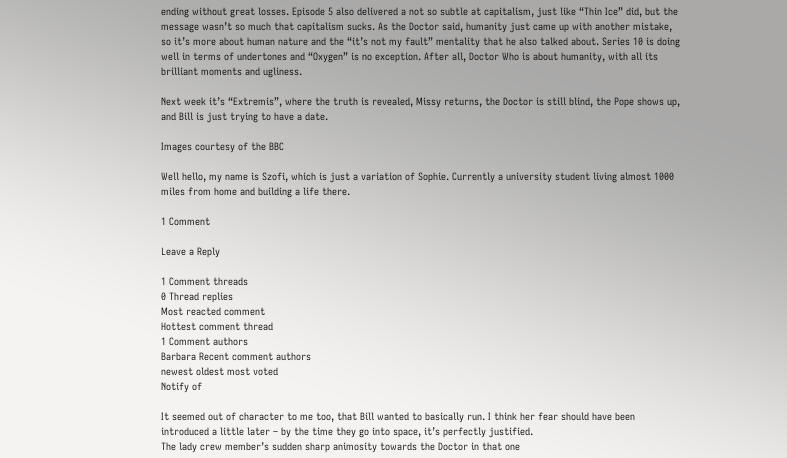ending without great losses. Episode 5 also delivered a not so subtle at capitalism, just like “Thin Ice” did, but the message wasn’t so much that capitalism sucks. As the Doctor said, humanity just came up with another mistake, so it’s more about human nature and the “it’s not my fault” mentality that he also talked about. Series 10 is doing well in terms of undertones and “Oxygen” is no exception. After all, Doctor Who is about humanity, with all its brilliant moments and ugliness.

Next week it’s “Extremis”, where the truth is revealed, Missy returns, the Doctor is still blind, the Pope shows up, and Bill is just trying to have a date.

Images courtesy of the BBC

Well hello, my name is Szofi, which is just a variation of Sophie. Currently a university student living almost 1000 miles from home and building a life there.

1 Comment

Leave a Reply

1 Comment threads
0 Thread replies
Most reacted comment
Hottest comment thread
1 Comment authors
Barbara Recent comment authors
newest oldest most voted
Notify of

It seemed out of character to me too, that Bill wanted to basically run. I think her fear should have been introduced a little later – by the time they go into space, it’s perfectly justified.
The lady crew member’s sudden sharp animosity towards the Doctor in that one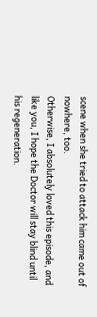scene when she tried to attack him came out of nowhere, too.
Otherwise, I absolutely loved this episode, and like you, I hope the Doctor will stay blind until his regeneration.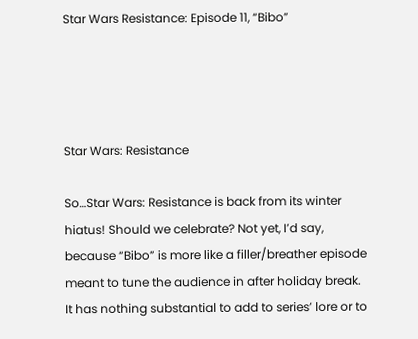Star Wars Resistance: Episode 11, “Bibo”




Star Wars: Resistance

So…Star Wars: Resistance is back from its winter hiatus! Should we celebrate? Not yet, I’d say, because “Bibo” is more like a filler/breather episode meant to tune the audience in after holiday break. It has nothing substantial to add to series’ lore or to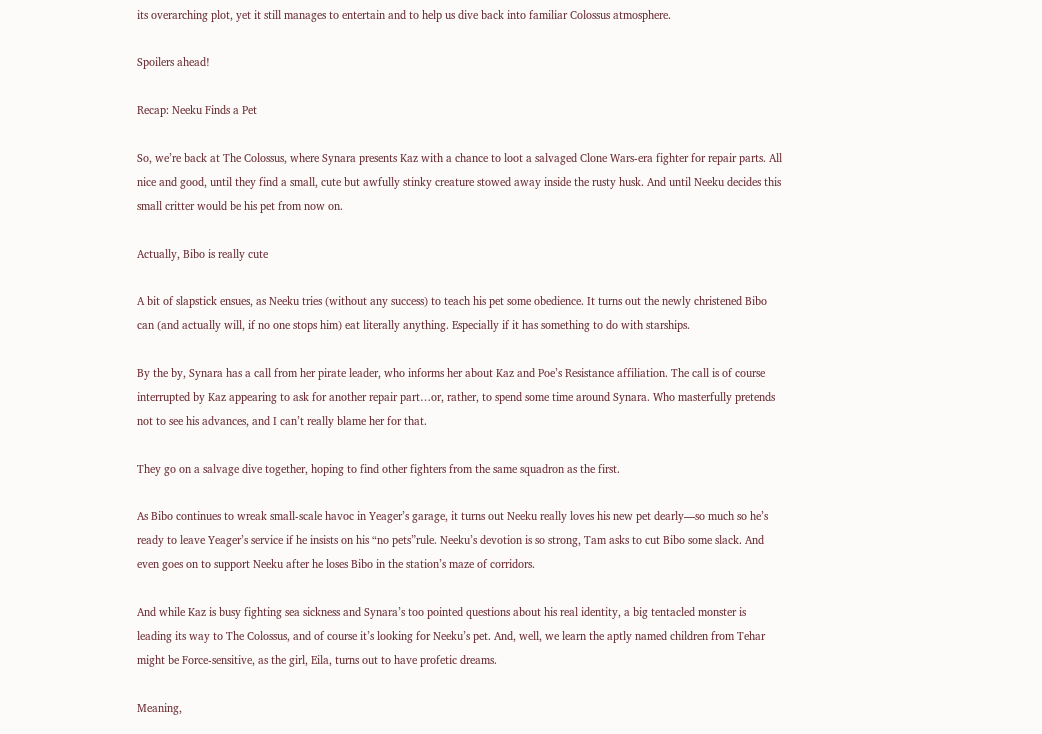its overarching plot, yet it still manages to entertain and to help us dive back into familiar Colossus atmosphere.

Spoilers ahead!

Recap: Neeku Finds a Pet

So, we’re back at The Colossus, where Synara presents Kaz with a chance to loot a salvaged Clone Wars-era fighter for repair parts. All nice and good, until they find a small, cute but awfully stinky creature stowed away inside the rusty husk. And until Neeku decides this small critter would be his pet from now on.

Actually, Bibo is really cute

A bit of slapstick ensues, as Neeku tries (without any success) to teach his pet some obedience. It turns out the newly christened Bibo can (and actually will, if no one stops him) eat literally anything. Especially if it has something to do with starships.

By the by, Synara has a call from her pirate leader, who informs her about Kaz and Poe’s Resistance affiliation. The call is of course interrupted by Kaz appearing to ask for another repair part…or, rather, to spend some time around Synara. Who masterfully pretends not to see his advances, and I can’t really blame her for that.

They go on a salvage dive together, hoping to find other fighters from the same squadron as the first.

As Bibo continues to wreak small-scale havoc in Yeager’s garage, it turns out Neeku really loves his new pet dearly—so much so he’s ready to leave Yeager’s service if he insists on his “no pets”rule. Neeku’s devotion is so strong, Tam asks to cut Bibo some slack. And even goes on to support Neeku after he loses Bibo in the station’s maze of corridors.

And while Kaz is busy fighting sea sickness and Synara’s too pointed questions about his real identity, a big tentacled monster is leading its way to The Colossus, and of course it’s looking for Neeku’s pet. And, well, we learn the aptly named children from Tehar might be Force-sensitive, as the girl, Eila, turns out to have profetic dreams.

Meaning,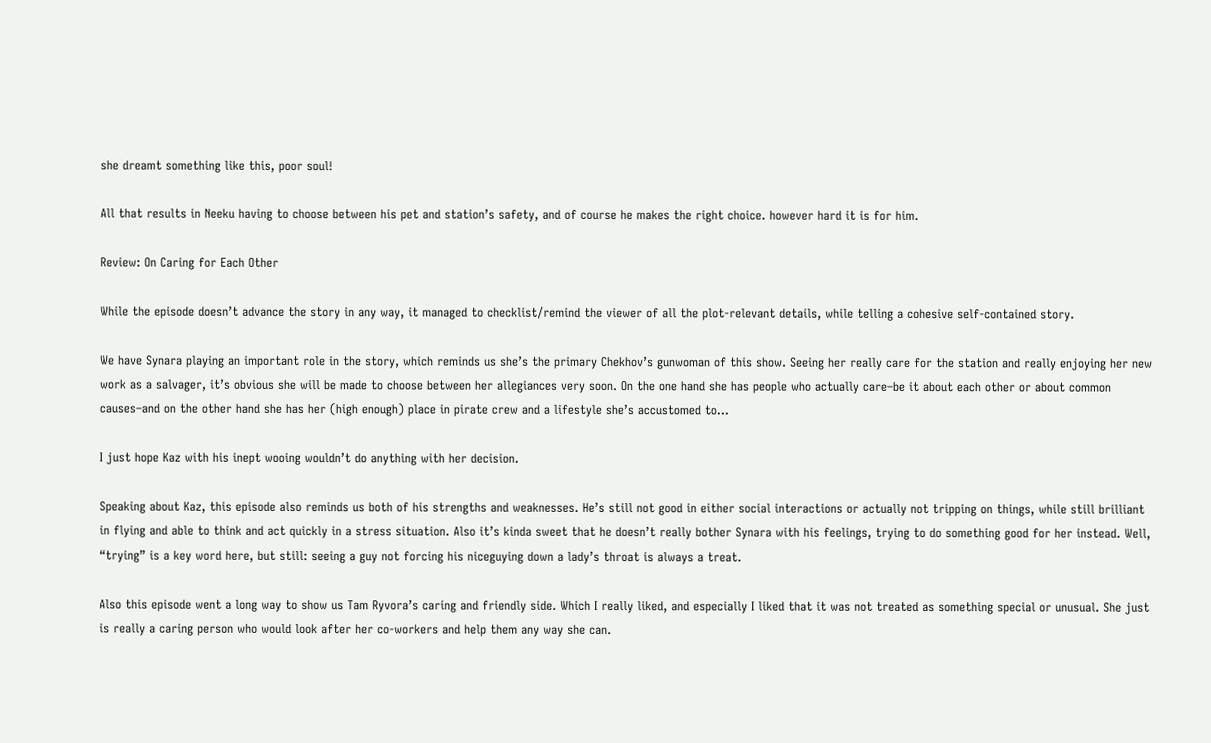she dreamt something like this, poor soul!

All that results in Neeku having to choose between his pet and station’s safety, and of course he makes the right choice. however hard it is for him.

Review: On Caring for Each Other

While the episode doesn’t advance the story in any way, it managed to checklist/remind the viewer of all the plot-relevant details, while telling a cohesive self-contained story.

We have Synara playing an important role in the story, which reminds us she’s the primary Chekhov’s gunwoman of this show. Seeing her really care for the station and really enjoying her new work as a salvager, it’s obvious she will be made to choose between her allegiances very soon. On the one hand she has people who actually care–be it about each other or about common causes–and on the other hand she has her (high enough) place in pirate crew and a lifestyle she’s accustomed to…

I just hope Kaz with his inept wooing wouldn’t do anything with her decision.

Speaking about Kaz, this episode also reminds us both of his strengths and weaknesses. He’s still not good in either social interactions or actually not tripping on things, while still brilliant in flying and able to think and act quickly in a stress situation. Also it’s kinda sweet that he doesn’t really bother Synara with his feelings, trying to do something good for her instead. Well, “trying” is a key word here, but still: seeing a guy not forcing his niceguying down a lady’s throat is always a treat.

Also this episode went a long way to show us Tam Ryvora’s caring and friendly side. Which I really liked, and especially I liked that it was not treated as something special or unusual. She just is really a caring person who would look after her co-workers and help them any way she can.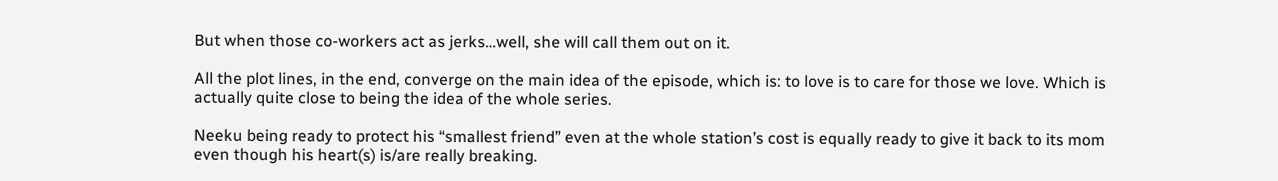But when those co-workers act as jerks…well, she will call them out on it.

All the plot lines, in the end, converge on the main idea of the episode, which is: to love is to care for those we love. Which is actually quite close to being the idea of the whole series.

Neeku being ready to protect his “smallest friend” even at the whole station’s cost is equally ready to give it back to its mom even though his heart(s) is/are really breaking.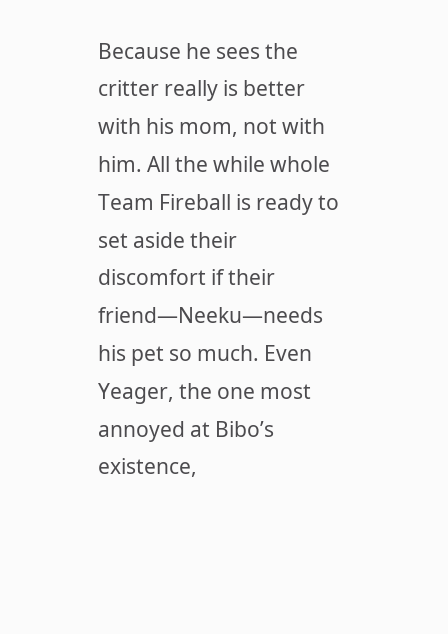Because he sees the critter really is better with his mom, not with him. All the while whole Team Fireball is ready to set aside their discomfort if their friend—Neeku—needs his pet so much. Even Yeager, the one most annoyed at Bibo’s existence,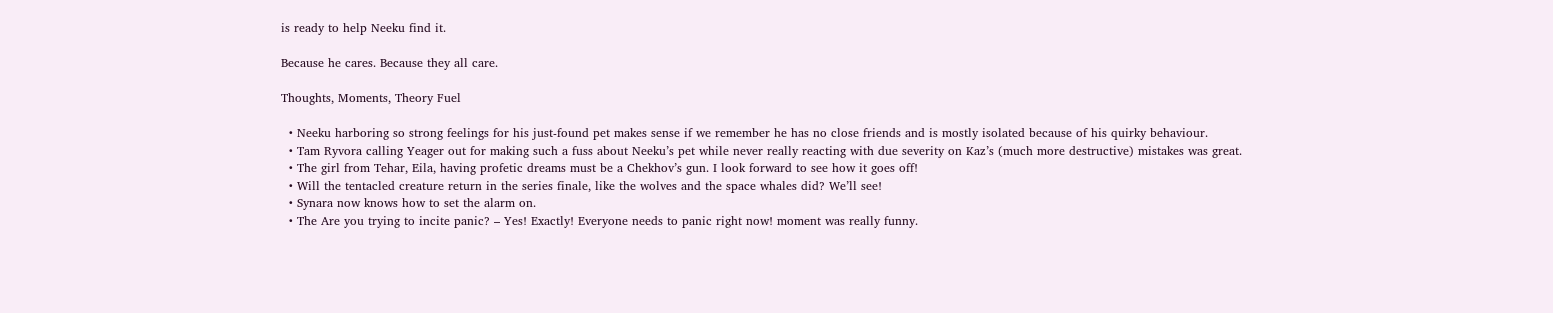is ready to help Neeku find it.

Because he cares. Because they all care.

Thoughts, Moments, Theory Fuel

  • Neeku harboring so strong feelings for his just-found pet makes sense if we remember he has no close friends and is mostly isolated because of his quirky behaviour.
  • Tam Ryvora calling Yeager out for making such a fuss about Neeku’s pet while never really reacting with due severity on Kaz’s (much more destructive) mistakes was great.
  • The girl from Tehar, Eila, having profetic dreams must be a Chekhov’s gun. I look forward to see how it goes off!
  • Will the tentacled creature return in the series finale, like the wolves and the space whales did? We’ll see!
  • Synara now knows how to set the alarm on.
  • The Are you trying to incite panic? – Yes! Exactly! Everyone needs to panic right now! moment was really funny.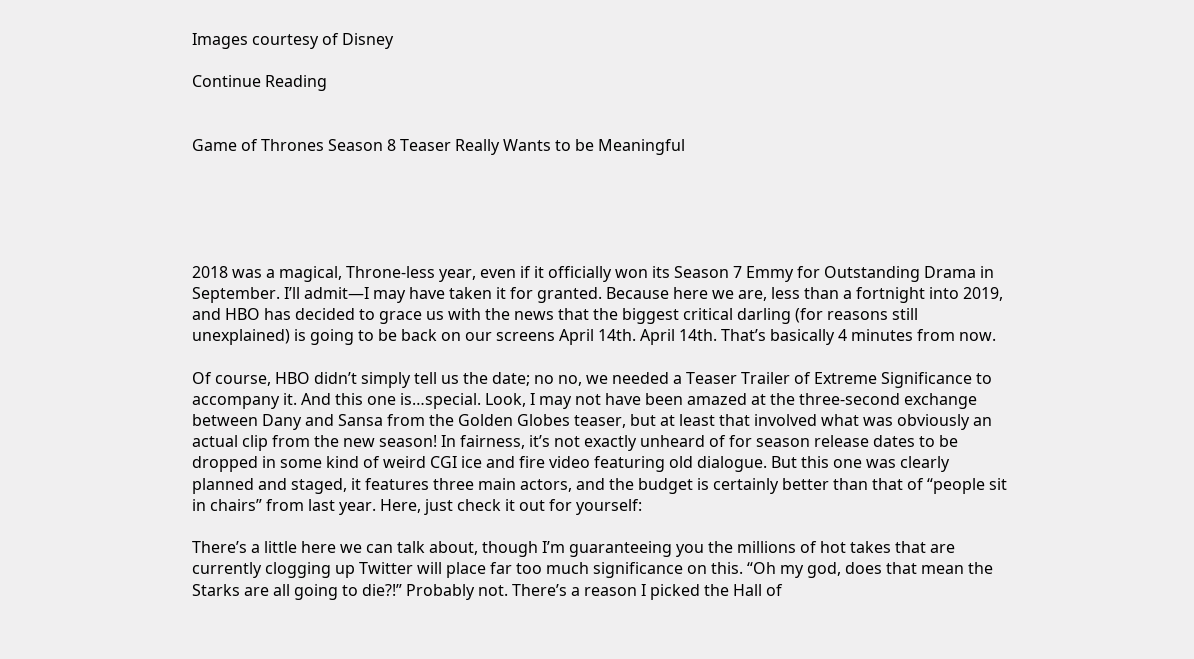Images courtesy of Disney

Continue Reading


Game of Thrones Season 8 Teaser Really Wants to be Meaningful





2018 was a magical, Throne-less year, even if it officially won its Season 7 Emmy for Outstanding Drama in September. I’ll admit—I may have taken it for granted. Because here we are, less than a fortnight into 2019, and HBO has decided to grace us with the news that the biggest critical darling (for reasons still unexplained) is going to be back on our screens April 14th. April 14th. That’s basically 4 minutes from now.

Of course, HBO didn’t simply tell us the date; no no, we needed a Teaser Trailer of Extreme Significance to accompany it. And this one is…special. Look, I may not have been amazed at the three-second exchange between Dany and Sansa from the Golden Globes teaser, but at least that involved what was obviously an actual clip from the new season! In fairness, it’s not exactly unheard of for season release dates to be dropped in some kind of weird CGI ice and fire video featuring old dialogue. But this one was clearly planned and staged, it features three main actors, and the budget is certainly better than that of “people sit in chairs” from last year. Here, just check it out for yourself:

There’s a little here we can talk about, though I’m guaranteeing you the millions of hot takes that are currently clogging up Twitter will place far too much significance on this. “Oh my god, does that mean the Starks are all going to die?!” Probably not. There’s a reason I picked the Hall of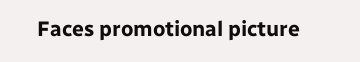Faces promotional picture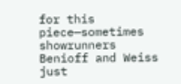for this piece—sometimes showrunners Benioff and Weiss just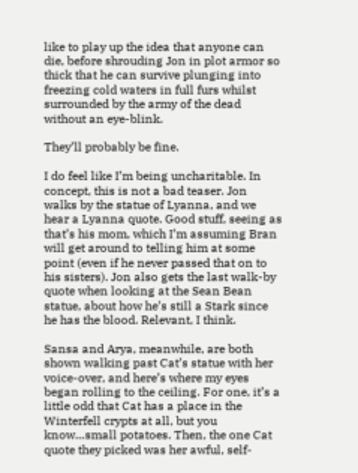like to play up the idea that anyone can die, before shrouding Jon in plot armor so thick that he can survive plunging into freezing cold waters in full furs whilst surrounded by the army of the dead without an eye-blink.

They’ll probably be fine.

I do feel like I’m being uncharitable. In concept, this is not a bad teaser. Jon walks by the statue of Lyanna, and we hear a Lyanna quote. Good stuff, seeing as that’s his mom, which I’m assuming Bran will get around to telling him at some point (even if he never passed that on to his sisters). Jon also gets the last walk-by quote when looking at the Sean Bean statue, about how he’s still a Stark since he has the blood. Relevant, I think.

Sansa and Arya, meanwhile, are both shown walking past Cat’s statue with her voice-over, and here’s where my eyes began rolling to the ceiling. For one, it’s a little odd that Cat has a place in the Winterfell crypts at all, but you know…small potatoes. Then, the one Cat quote they picked was her awful, self-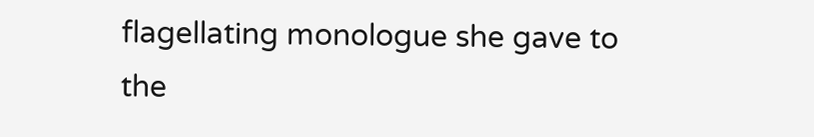flagellating monologue she gave to the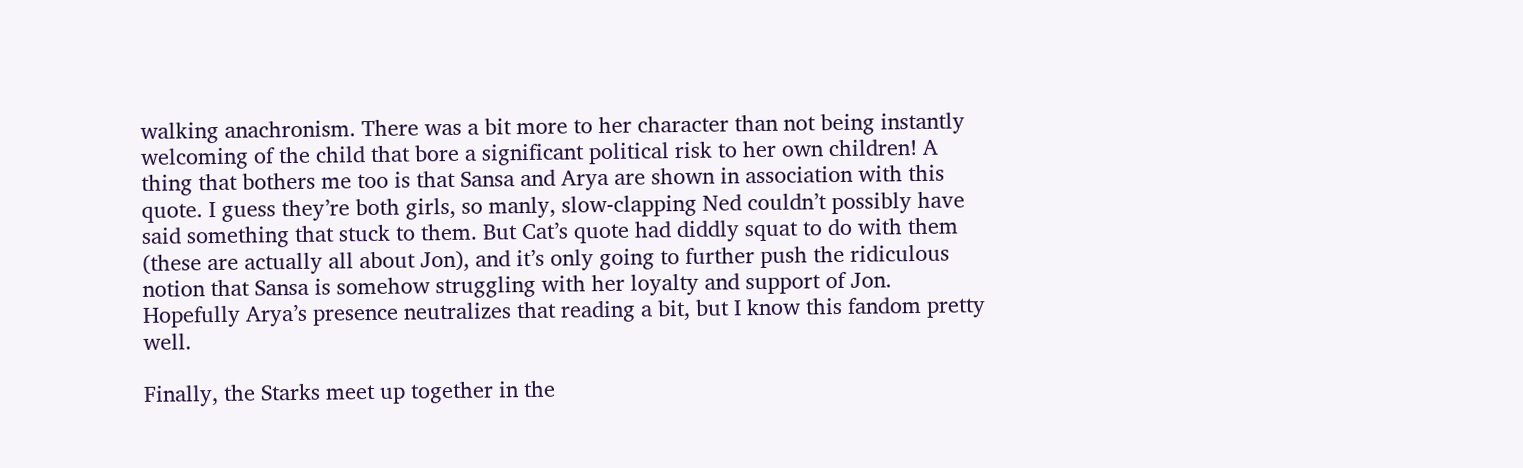walking anachronism. There was a bit more to her character than not being instantly welcoming of the child that bore a significant political risk to her own children! A thing that bothers me too is that Sansa and Arya are shown in association with this quote. I guess they’re both girls, so manly, slow-clapping Ned couldn’t possibly have said something that stuck to them. But Cat’s quote had diddly squat to do with them (these are actually all about Jon), and it’s only going to further push the ridiculous notion that Sansa is somehow struggling with her loyalty and support of Jon. Hopefully Arya’s presence neutralizes that reading a bit, but I know this fandom pretty well.

Finally, the Starks meet up together in the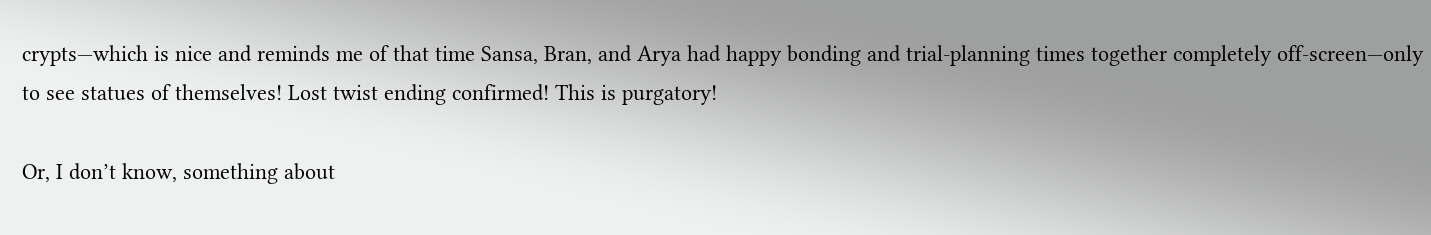crypts—which is nice and reminds me of that time Sansa, Bran, and Arya had happy bonding and trial-planning times together completely off-screen—only to see statues of themselves! Lost twist ending confirmed! This is purgatory!

Or, I don’t know, something about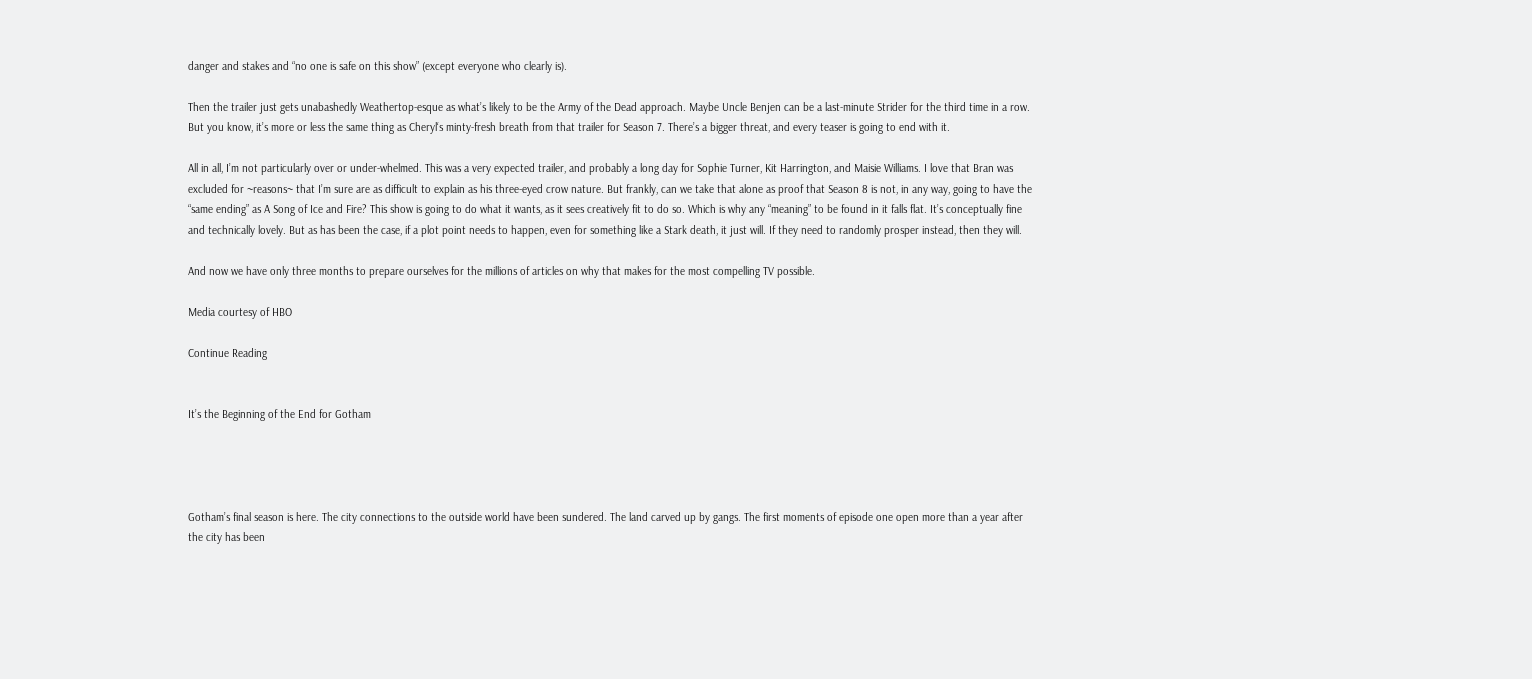danger and stakes and “no one is safe on this show” (except everyone who clearly is).

Then the trailer just gets unabashedly Weathertop-esque as what’s likely to be the Army of the Dead approach. Maybe Uncle Benjen can be a last-minute Strider for the third time in a row. But you know, it’s more or less the same thing as Cheryl‘s minty-fresh breath from that trailer for Season 7. There’s a bigger threat, and every teaser is going to end with it.

All in all, I’m not particularly over or under-whelmed. This was a very expected trailer, and probably a long day for Sophie Turner, Kit Harrington, and Maisie Williams. I love that Bran was excluded for ~reasons~ that I’m sure are as difficult to explain as his three-eyed crow nature. But frankly, can we take that alone as proof that Season 8 is not, in any way, going to have the “same ending” as A Song of Ice and Fire? This show is going to do what it wants, as it sees creatively fit to do so. Which is why any “meaning” to be found in it falls flat. It’s conceptually fine and technically lovely. But as has been the case, if a plot point needs to happen, even for something like a Stark death, it just will. If they need to randomly prosper instead, then they will.

And now we have only three months to prepare ourselves for the millions of articles on why that makes for the most compelling TV possible.

Media courtesy of HBO

Continue Reading


It’s the Beginning of the End for Gotham




Gotham’s final season is here. The city connections to the outside world have been sundered. The land carved up by gangs. The first moments of episode one open more than a year after the city has been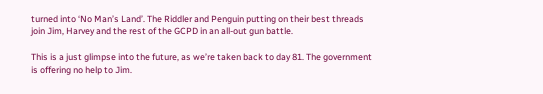turned into ‘No Man’s Land’. The Riddler and Penguin putting on their best threads join Jim, Harvey and the rest of the GCPD in an all-out gun battle.

This is a just glimpse into the future, as we’re taken back to day 81. The government is offering no help to Jim.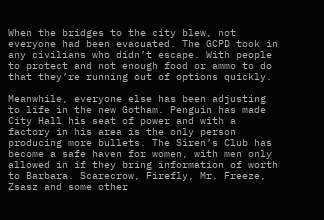When the bridges to the city blew, not everyone had been evacuated. The GCPD took in any civilians who didn’t escape. With people to protect and not enough food or ammo to do that they’re running out of options quickly.

Meanwhile, everyone else has been adjusting to life in the new Gotham. Penguin has made City Hall his seat of power and with a factory in his area is the only person producing more bullets. The Siren’s Club has become a safe haven for women, with men only allowed in if they bring information of worth to Barbara. Scarecrow, Firefly, Mr. Freeze, Zsasz and some other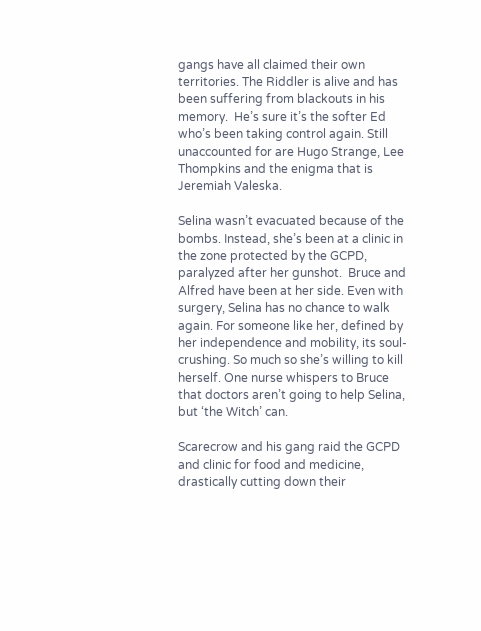gangs have all claimed their own territories. The Riddler is alive and has been suffering from blackouts in his memory.  He’s sure it’s the softer Ed who’s been taking control again. Still unaccounted for are Hugo Strange, Lee Thompkins and the enigma that is Jeremiah Valeska.

Selina wasn’t evacuated because of the bombs. Instead, she’s been at a clinic in the zone protected by the GCPD, paralyzed after her gunshot.  Bruce and Alfred have been at her side. Even with surgery, Selina has no chance to walk again. For someone like her, defined by her independence and mobility, its soul-crushing. So much so she’s willing to kill herself. One nurse whispers to Bruce that doctors aren’t going to help Selina, but ‘the Witch’ can.

Scarecrow and his gang raid the GCPD and clinic for food and medicine, drastically cutting down their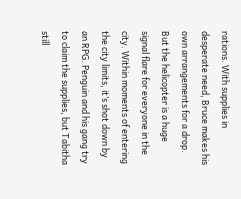rations. With supplies in desperate need, Bruce makes his own arrangements for a drop. But the helicopter is a huge signal flare for everyone in the city. Within moments of entering the city limits, it’s shot down by an RPG. Penguin and his gang try to claim the supplies, but Tabitha still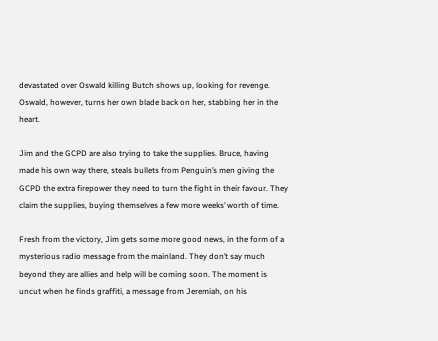devastated over Oswald killing Butch shows up, looking for revenge. Oswald, however, turns her own blade back on her, stabbing her in the heart.

Jim and the GCPD are also trying to take the supplies. Bruce, having made his own way there, steals bullets from Penguin’s men giving the GCPD the extra firepower they need to turn the fight in their favour. They claim the supplies, buying themselves a few more weeks’ worth of time.

Fresh from the victory, Jim gets some more good news, in the form of a mysterious radio message from the mainland. They don’t say much beyond they are allies and help will be coming soon. The moment is uncut when he finds graffiti, a message from Jeremiah, on his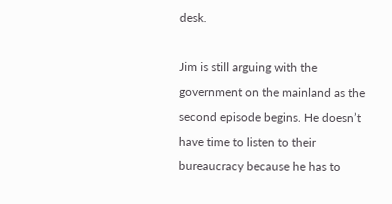desk.

Jim is still arguing with the government on the mainland as the second episode begins. He doesn’t have time to listen to their bureaucracy because he has to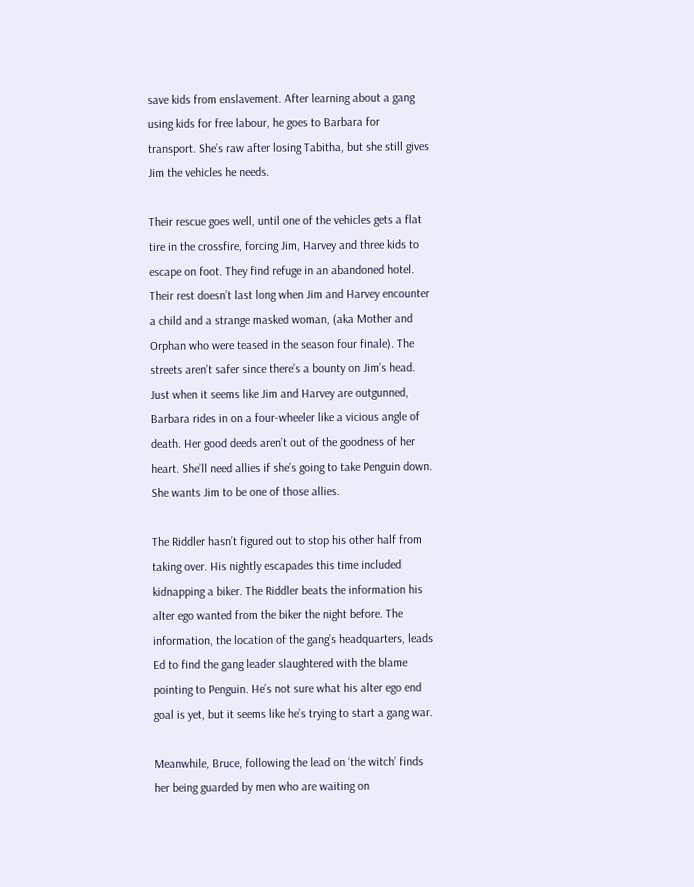save kids from enslavement. After learning about a gang using kids for free labour, he goes to Barbara for transport. She’s raw after losing Tabitha, but she still gives Jim the vehicles he needs.

Their rescue goes well, until one of the vehicles gets a flat tire in the crossfire, forcing Jim, Harvey and three kids to escape on foot. They find refuge in an abandoned hotel. Their rest doesn’t last long when Jim and Harvey encounter a child and a strange masked woman, (aka Mother and Orphan who were teased in the season four finale). The streets aren’t safer since there’s a bounty on Jim’s head. Just when it seems like Jim and Harvey are outgunned, Barbara rides in on a four-wheeler like a vicious angle of death. Her good deeds aren’t out of the goodness of her heart. She’ll need allies if she’s going to take Penguin down. She wants Jim to be one of those allies.

The Riddler hasn’t figured out to stop his other half from taking over. His nightly escapades this time included kidnapping a biker. The Riddler beats the information his alter ego wanted from the biker the night before. The information, the location of the gang’s headquarters, leads Ed to find the gang leader slaughtered with the blame pointing to Penguin. He’s not sure what his alter ego end goal is yet, but it seems like he’s trying to start a gang war.

Meanwhile, Bruce, following the lead on ‘the witch’ finds her being guarded by men who are waiting on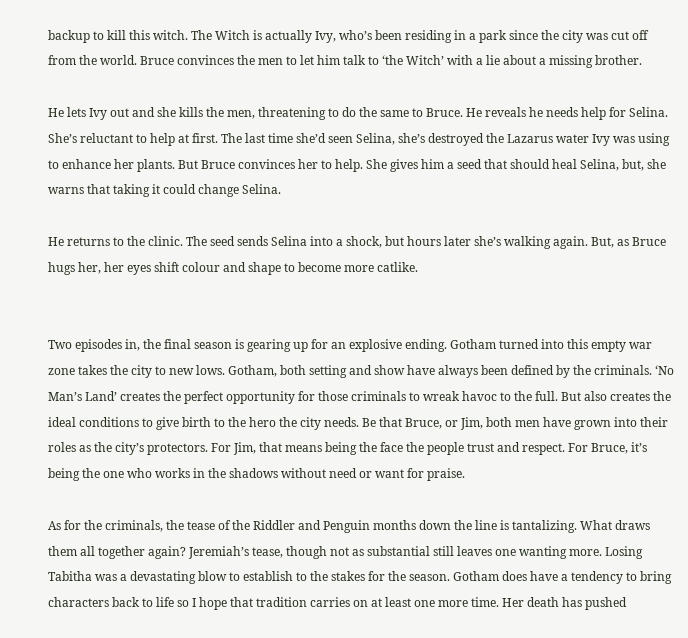backup to kill this witch. The Witch is actually Ivy, who’s been residing in a park since the city was cut off from the world. Bruce convinces the men to let him talk to ‘the Witch’ with a lie about a missing brother.

He lets Ivy out and she kills the men, threatening to do the same to Bruce. He reveals he needs help for Selina. She’s reluctant to help at first. The last time she’d seen Selina, she’s destroyed the Lazarus water Ivy was using to enhance her plants. But Bruce convinces her to help. She gives him a seed that should heal Selina, but, she warns that taking it could change Selina.

He returns to the clinic. The seed sends Selina into a shock, but hours later she’s walking again. But, as Bruce hugs her, her eyes shift colour and shape to become more catlike.


Two episodes in, the final season is gearing up for an explosive ending. Gotham turned into this empty war zone takes the city to new lows. Gotham, both setting and show have always been defined by the criminals. ‘No Man’s Land’ creates the perfect opportunity for those criminals to wreak havoc to the full. But also creates the ideal conditions to give birth to the hero the city needs. Be that Bruce, or Jim, both men have grown into their roles as the city’s protectors. For Jim, that means being the face the people trust and respect. For Bruce, it’s being the one who works in the shadows without need or want for praise.

As for the criminals, the tease of the Riddler and Penguin months down the line is tantalizing. What draws them all together again? Jeremiah’s tease, though not as substantial still leaves one wanting more. Losing Tabitha was a devastating blow to establish to the stakes for the season. Gotham does have a tendency to bring characters back to life so I hope that tradition carries on at least one more time. Her death has pushed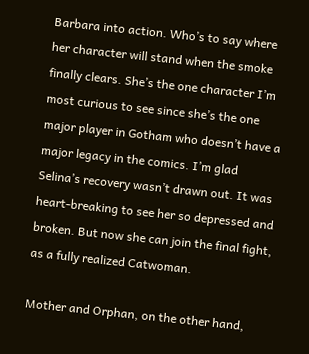Barbara into action. Who’s to say where her character will stand when the smoke finally clears. She’s the one character I’m most curious to see since she’s the one major player in Gotham who doesn’t have a major legacy in the comics. I’m glad Selina’s recovery wasn’t drawn out. It was heart-breaking to see her so depressed and broken. But now she can join the final fight, as a fully realized Catwoman.

Mother and Orphan, on the other hand,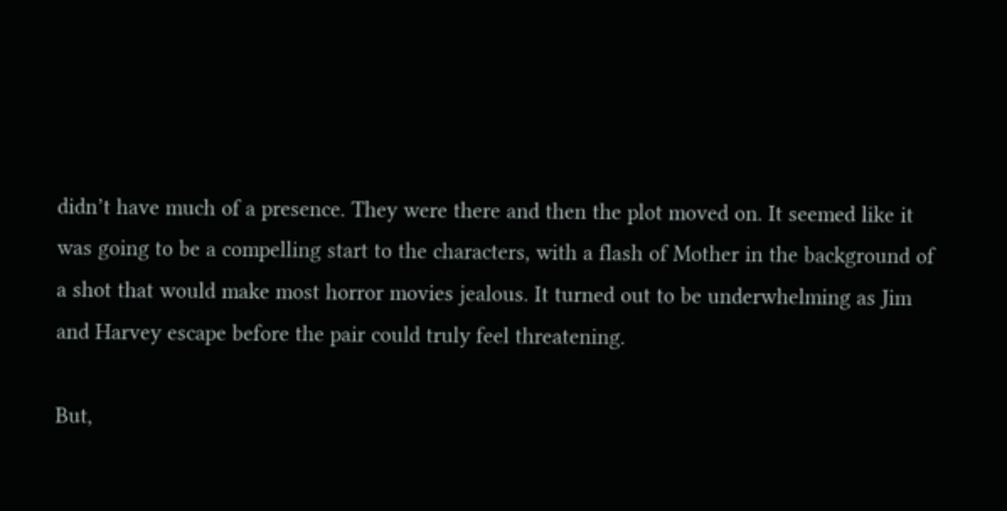didn’t have much of a presence. They were there and then the plot moved on. It seemed like it was going to be a compelling start to the characters, with a flash of Mother in the background of a shot that would make most horror movies jealous. It turned out to be underwhelming as Jim and Harvey escape before the pair could truly feel threatening.

But,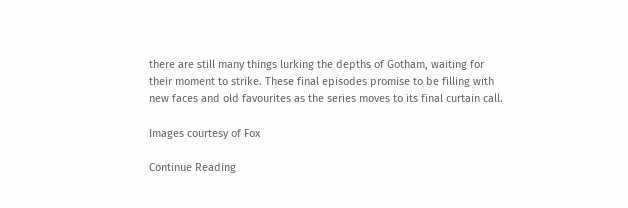there are still many things lurking the depths of Gotham, waiting for their moment to strike. These final episodes promise to be filling with new faces and old favourites as the series moves to its final curtain call.

Images courtesy of Fox

Continue Reading